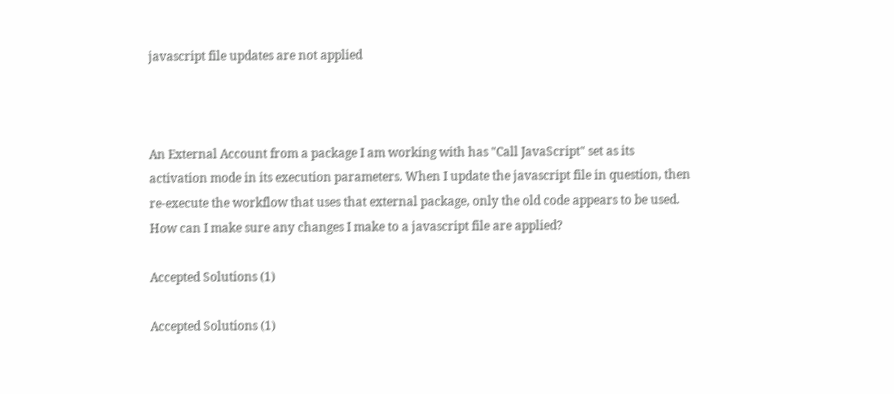javascript file updates are not applied



An External Account from a package I am working with has "Call JavaScript" set as its activation mode in its execution parameters. When I update the javascript file in question, then re-execute the workflow that uses that external package, only the old code appears to be used. How can I make sure any changes I make to a javascript file are applied?

Accepted Solutions (1)

Accepted Solutions (1)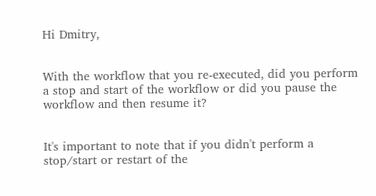Hi Dmitry,


With the workflow that you re-executed, did you perform a stop and start of the workflow or did you pause the workflow and then resume it?


It's important to note that if you didn't perform a stop/start or restart of the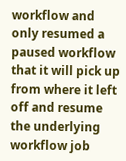workflow and only resumed a paused workflow that it will pick up from where it left off and resume the underlying workflow job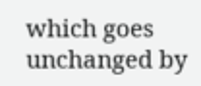which goes unchanged by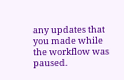any updates that you made while the workflow was paused.